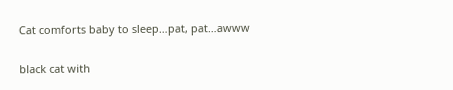Cat comforts baby to sleep…pat, pat…awww


black cat with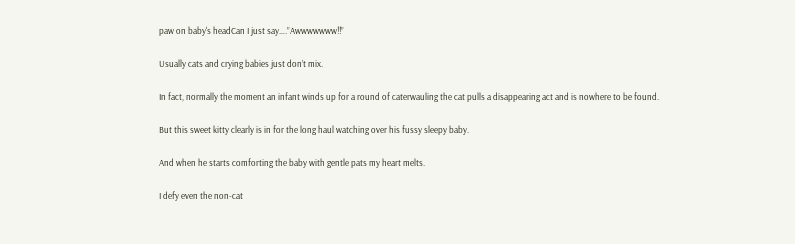paw on baby's headCan I just say….”Awwwwwww!!”

Usually cats and crying babies just don’t mix.

In fact, normally the moment an infant winds up for a round of caterwauling the cat pulls a disappearing act and is nowhere to be found.

But this sweet kitty clearly is in for the long haul watching over his fussy sleepy baby.

And when he starts comforting the baby with gentle pats my heart melts.

I defy even the non-cat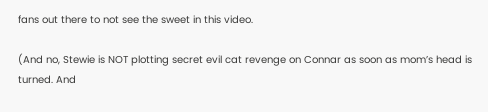fans out there to not see the sweet in this video.

(And no, Stewie is NOT plotting secret evil cat revenge on Connar as soon as mom’s head is turned. And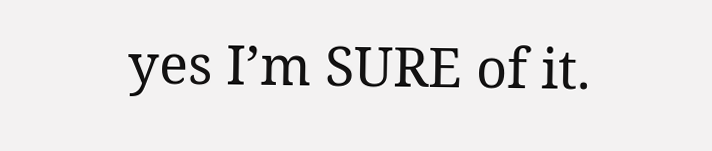yes I’m SURE of it.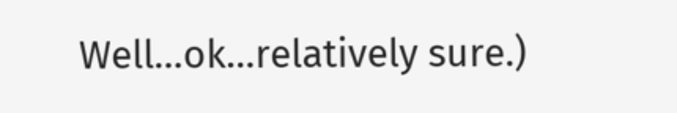Well…ok…relatively sure.)